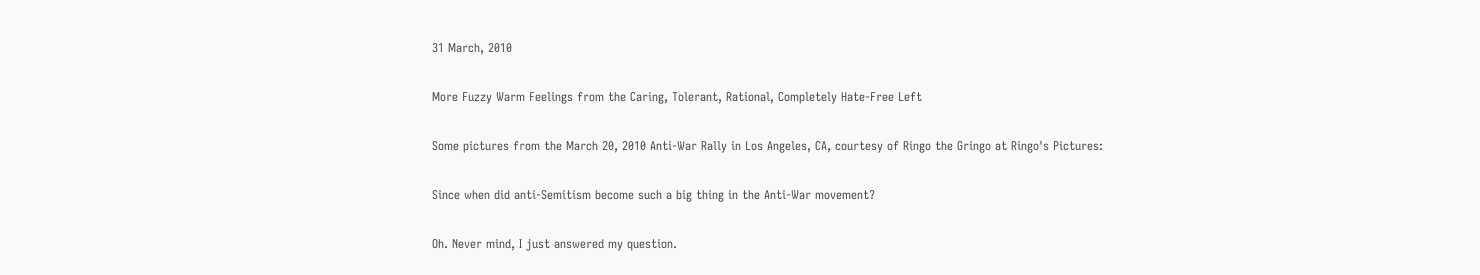31 March, 2010

More Fuzzy Warm Feelings from the Caring, Tolerant, Rational, Completely Hate-Free Left

Some pictures from the March 20, 2010 Anti-War Rally in Los Angeles, CA, courtesy of Ringo the Gringo at Ringo's Pictures:

Since when did anti-Semitism become such a big thing in the Anti-War movement?

Oh. Never mind, I just answered my question.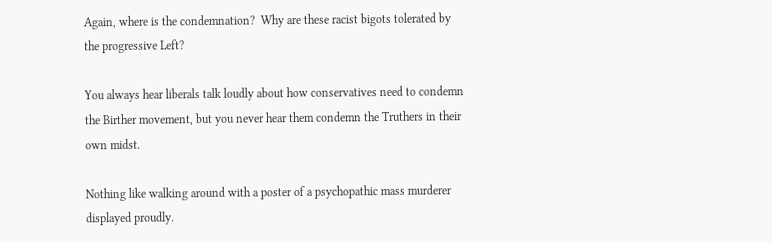Again, where is the condemnation?  Why are these racist bigots tolerated by the progressive Left?

You always hear liberals talk loudly about how conservatives need to condemn the Birther movement, but you never hear them condemn the Truthers in their own midst.

Nothing like walking around with a poster of a psychopathic mass murderer displayed proudly.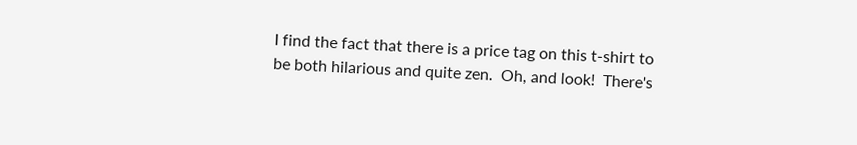I find the fact that there is a price tag on this t-shirt to be both hilarious and quite zen.  Oh, and look!  There's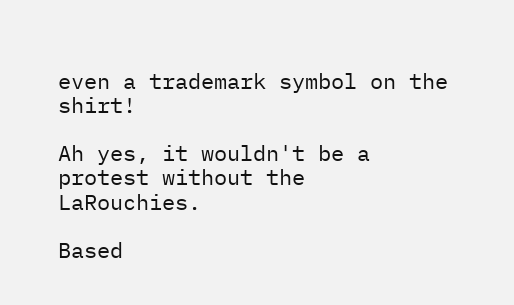even a trademark symbol on the shirt!

Ah yes, it wouldn't be a protest without the LaRouchies.

Based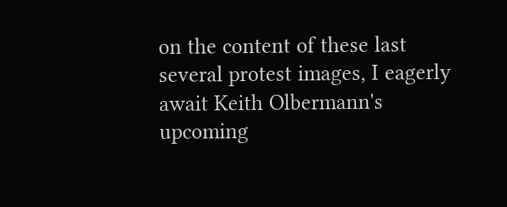on the content of these last several protest images, I eagerly await Keith Olbermann's upcoming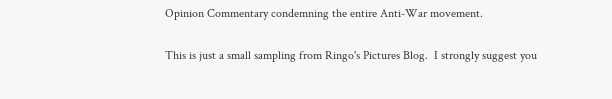Opinion Commentary condemning the entire Anti-War movement.

This is just a small sampling from Ringo's Pictures Blog.  I strongly suggest you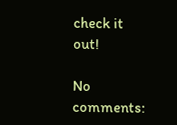check it out!

No comments: